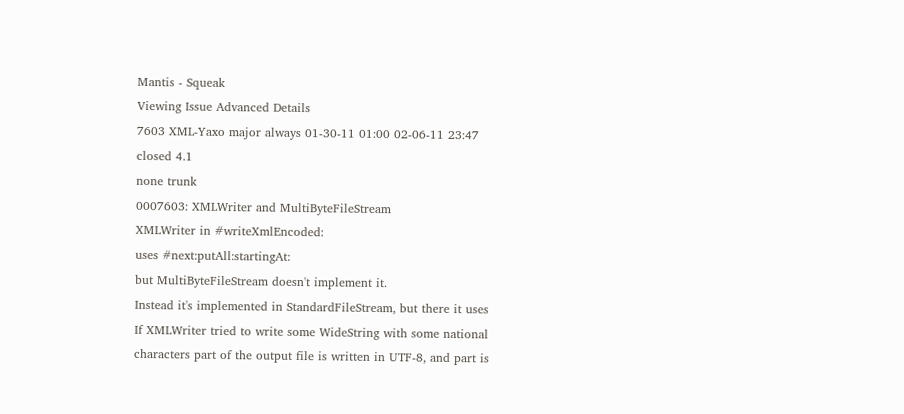Mantis - Squeak
Viewing Issue Advanced Details
7603 XML-Yaxo major always 01-30-11 01:00 02-06-11 23:47
closed 4.1
none trunk
0007603: XMLWriter and MultiByteFileStream
XMLWriter in #writeXmlEncoded:
uses #next:putAll:startingAt:
but MultiByteFileStream doesn't implement it.
Instead it's implemented in StandardFileStream, but there it uses
If XMLWriter tried to write some WideString with some national characters part of the output file is written in UTF-8, and part is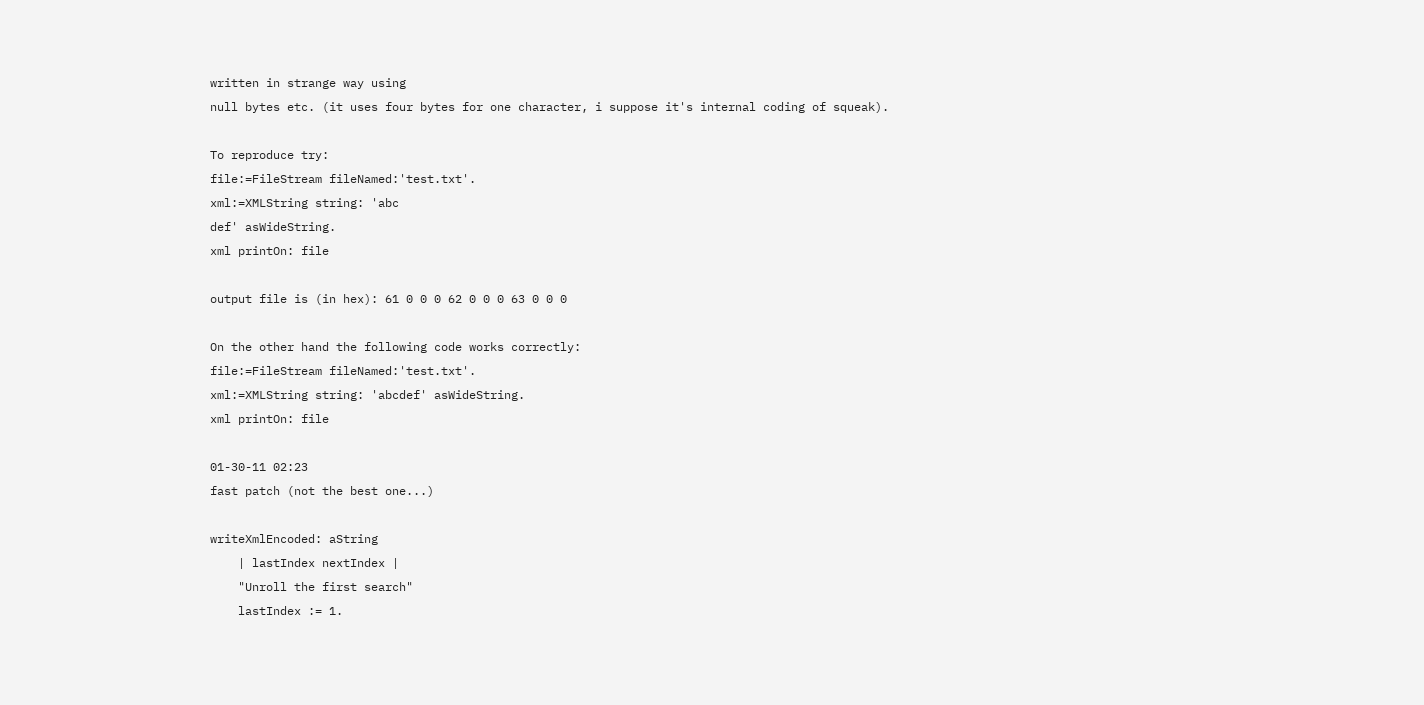written in strange way using
null bytes etc. (it uses four bytes for one character, i suppose it's internal coding of squeak).

To reproduce try:
file:=FileStream fileNamed:'test.txt'.
xml:=XMLString string: 'abc
def' asWideString.
xml printOn: file

output file is (in hex): 61 0 0 0 62 0 0 0 63 0 0 0

On the other hand the following code works correctly:
file:=FileStream fileNamed:'test.txt'.
xml:=XMLString string: 'abcdef' asWideString.
xml printOn: file

01-30-11 02:23
fast patch (not the best one...)

writeXmlEncoded: aString
    | lastIndex nextIndex |
    "Unroll the first search"
    lastIndex := 1.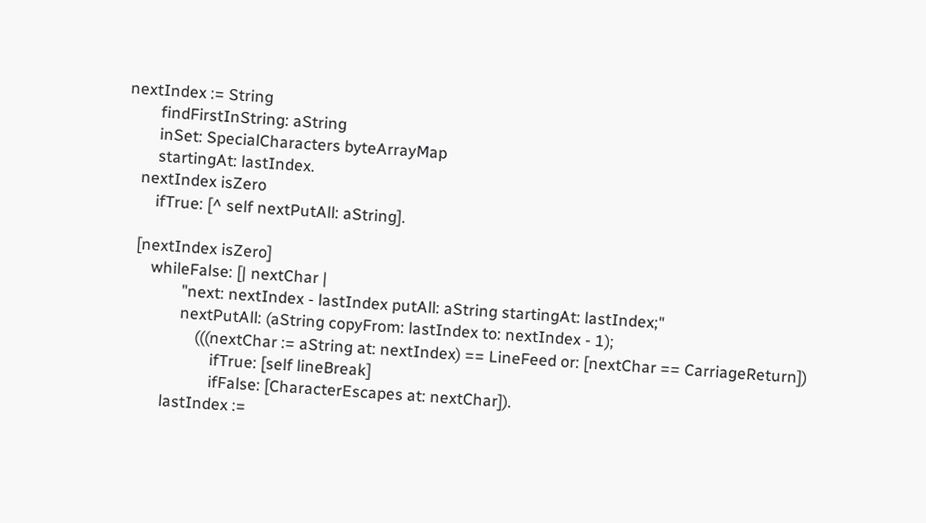nextIndex := String
        findFirstInString: aString
        inSet: SpecialCharacters byteArrayMap
        startingAt: lastIndex.
    nextIndex isZero
        ifTrue: [^ self nextPutAll: aString].

    [nextIndex isZero]
        whileFalse: [| nextChar |
                "next: nextIndex - lastIndex putAll: aString startingAt: lastIndex;"
                nextPutAll: (aString copyFrom: lastIndex to: nextIndex - 1);
                    (((nextChar := aString at: nextIndex) == LineFeed or: [nextChar == CarriageReturn])
                        ifTrue: [self lineBreak]
                        ifFalse: [CharacterEscapes at: nextChar]).
            lastIndex :=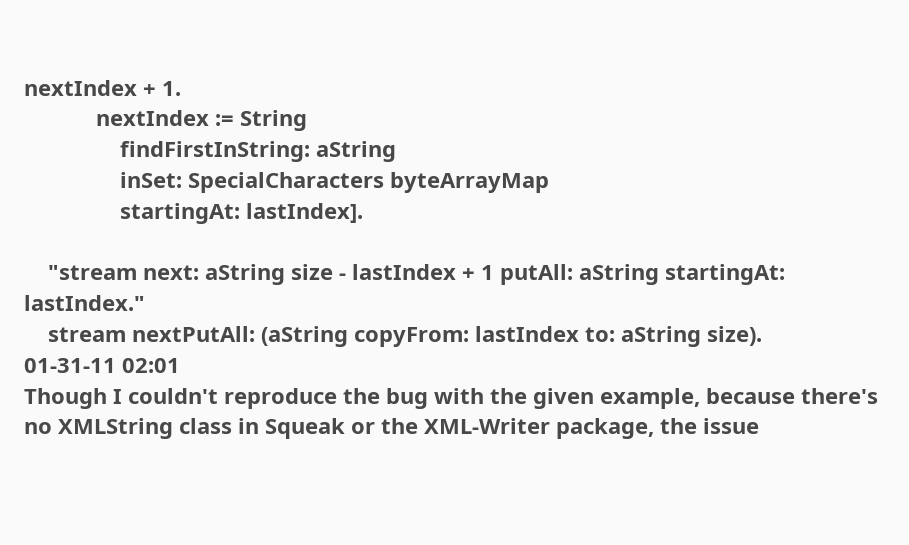nextIndex + 1.
            nextIndex := String
                findFirstInString: aString
                inSet: SpecialCharacters byteArrayMap
                startingAt: lastIndex].

    "stream next: aString size - lastIndex + 1 putAll: aString startingAt: lastIndex."
    stream nextPutAll: (aString copyFrom: lastIndex to: aString size).
01-31-11 02:01
Though I couldn't reproduce the bug with the given example, because there's no XMLString class in Squeak or the XML-Writer package, the issue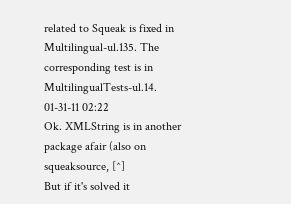related to Squeak is fixed in Multilingual-ul.135. The corresponding test is in MultilingualTests-ul.14.
01-31-11 02:22
Ok. XMLString is in another package afair (also on squeaksource, [^]
But if it's solved it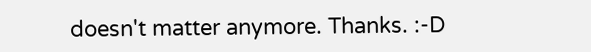doesn't matter anymore. Thanks. :-D